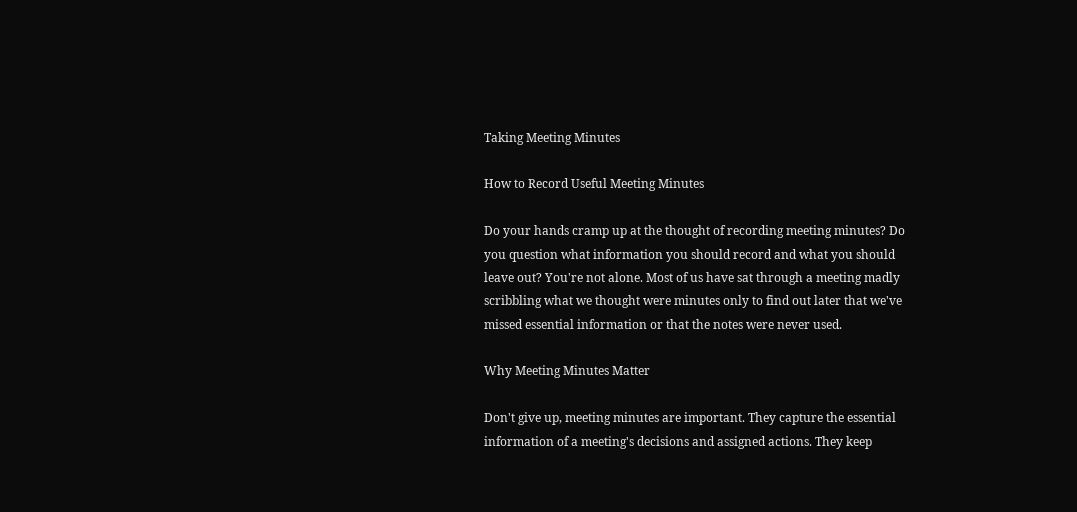Taking Meeting Minutes

How to Record Useful Meeting Minutes

Do your hands cramp up at the thought of recording meeting minutes? Do you question what information you should record and what you should leave out? You're not alone. Most of us have sat through a meeting madly scribbling what we thought were minutes only to find out later that we've missed essential information or that the notes were never used.

Why Meeting Minutes Matter

Don't give up, meeting minutes are important. They capture the essential information of a meeting's decisions and assigned actions. They keep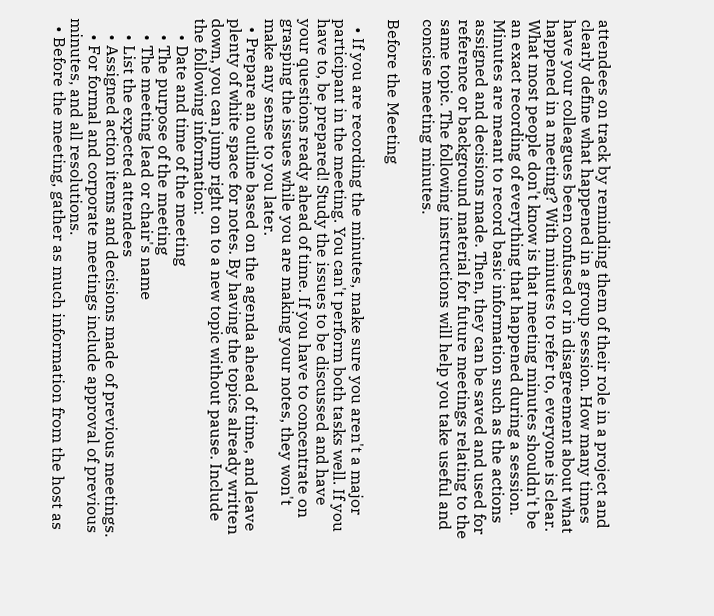attendees on track by reminding them of their role in a project and clearly define what happened in a group session. How many times have your colleagues been confused or in disagreement about what happened in a meeting? With minutes to refer to, everyone is clear. What most people don't know is that meeting minutes shouldn't be an exact recording of everything that happened during a session. Minutes are meant to record basic information such as the actions assigned and decisions made. Then, they can be saved and used for reference or background material for future meetings relating to the same topic. The following instructions will help you take useful and concise meeting minutes.

Before the Meeting

  • If you are recording the minutes, make sure you aren't a major participant in the meeting. You can't perform both tasks well. If you have to, be prepared! Study the issues to be discussed and have your questions ready ahead of time. If you have to concentrate on grasping the issues while you are making your notes, they won't make any sense to you later.
  • Prepare an outline based on the agenda ahead of time, and leave plenty of white space for notes. By having the topics already written down, you can jump right on to a new topic without pause. Include the following information:
    • Date and time of the meeting
    • The purpose of the meeting
    • The meeting lead or chair's name
    • List the expected attendees
    • Assigned action items and decisions made of previous meetings.
    • For formal and corporate meetings include approval of previous minutes, and all resolutions.
  • Before the meeting, gather as much information from the host as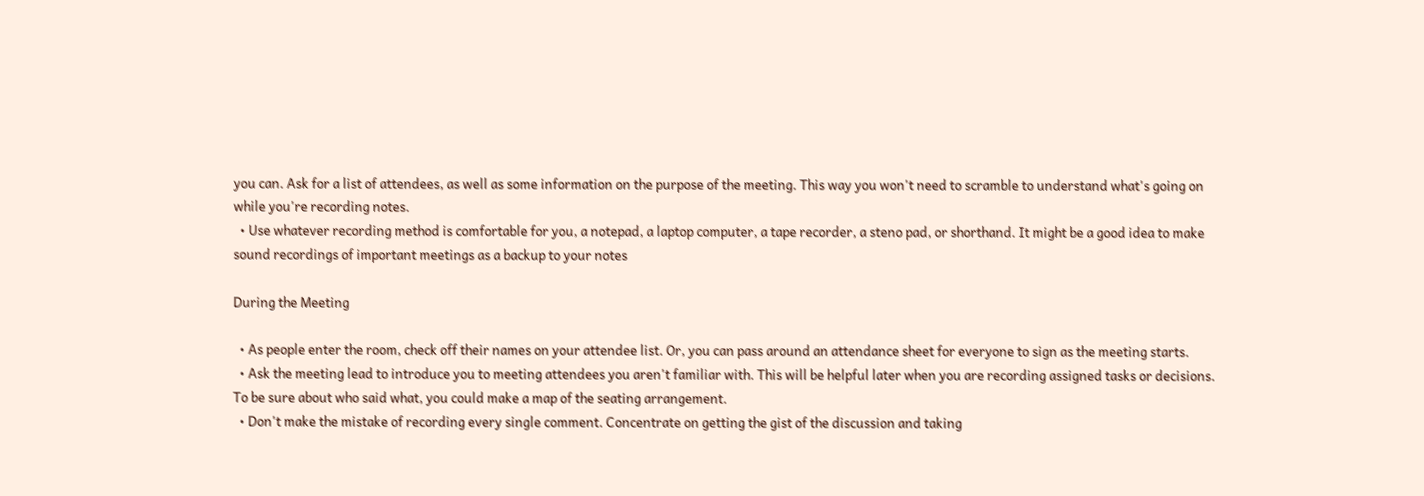you can. Ask for a list of attendees, as well as some information on the purpose of the meeting. This way you won't need to scramble to understand what's going on while you're recording notes.
  • Use whatever recording method is comfortable for you, a notepad, a laptop computer, a tape recorder, a steno pad, or shorthand. It might be a good idea to make sound recordings of important meetings as a backup to your notes

During the Meeting

  • As people enter the room, check off their names on your attendee list. Or, you can pass around an attendance sheet for everyone to sign as the meeting starts.
  • Ask the meeting lead to introduce you to meeting attendees you aren't familiar with. This will be helpful later when you are recording assigned tasks or decisions. To be sure about who said what, you could make a map of the seating arrangement.
  • Don't make the mistake of recording every single comment. Concentrate on getting the gist of the discussion and taking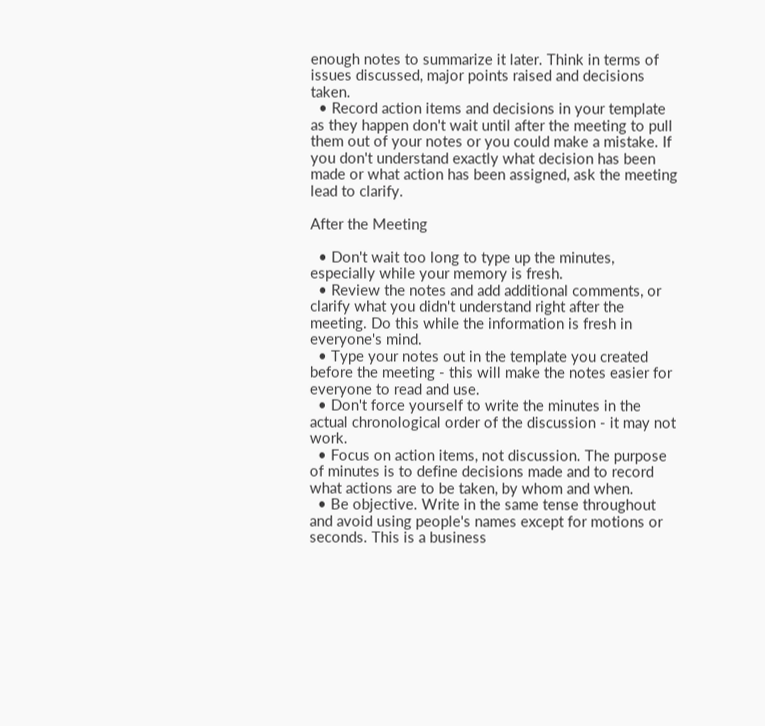enough notes to summarize it later. Think in terms of issues discussed, major points raised and decisions taken.
  • Record action items and decisions in your template as they happen don't wait until after the meeting to pull them out of your notes or you could make a mistake. If you don't understand exactly what decision has been made or what action has been assigned, ask the meeting lead to clarify.

After the Meeting

  • Don't wait too long to type up the minutes, especially while your memory is fresh.
  • Review the notes and add additional comments, or clarify what you didn't understand right after the meeting. Do this while the information is fresh in everyone's mind.
  • Type your notes out in the template you created before the meeting - this will make the notes easier for everyone to read and use.
  • Don't force yourself to write the minutes in the actual chronological order of the discussion - it may not work.
  • Focus on action items, not discussion. The purpose of minutes is to define decisions made and to record what actions are to be taken, by whom and when.
  • Be objective. Write in the same tense throughout and avoid using people's names except for motions or seconds. This is a business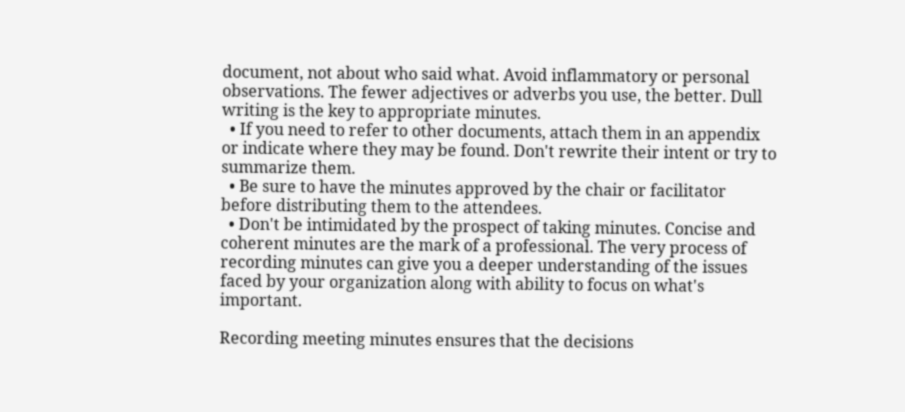document, not about who said what. Avoid inflammatory or personal observations. The fewer adjectives or adverbs you use, the better. Dull writing is the key to appropriate minutes.
  • If you need to refer to other documents, attach them in an appendix or indicate where they may be found. Don't rewrite their intent or try to summarize them.
  • Be sure to have the minutes approved by the chair or facilitator before distributing them to the attendees.
  • Don't be intimidated by the prospect of taking minutes. Concise and coherent minutes are the mark of a professional. The very process of recording minutes can give you a deeper understanding of the issues faced by your organization along with ability to focus on what's important.

Recording meeting minutes ensures that the decisions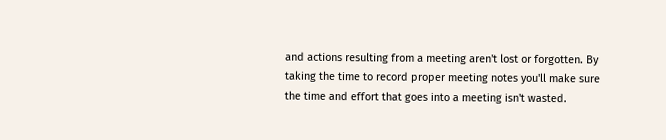and actions resulting from a meeting aren't lost or forgotten. By taking the time to record proper meeting notes you'll make sure the time and effort that goes into a meeting isn't wasted.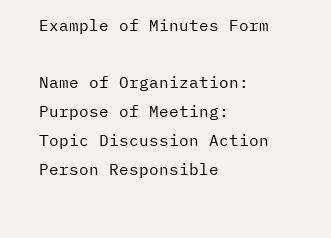Example of Minutes Form

Name of Organization:
Purpose of Meeting:
Topic Discussion Action Person Responsible